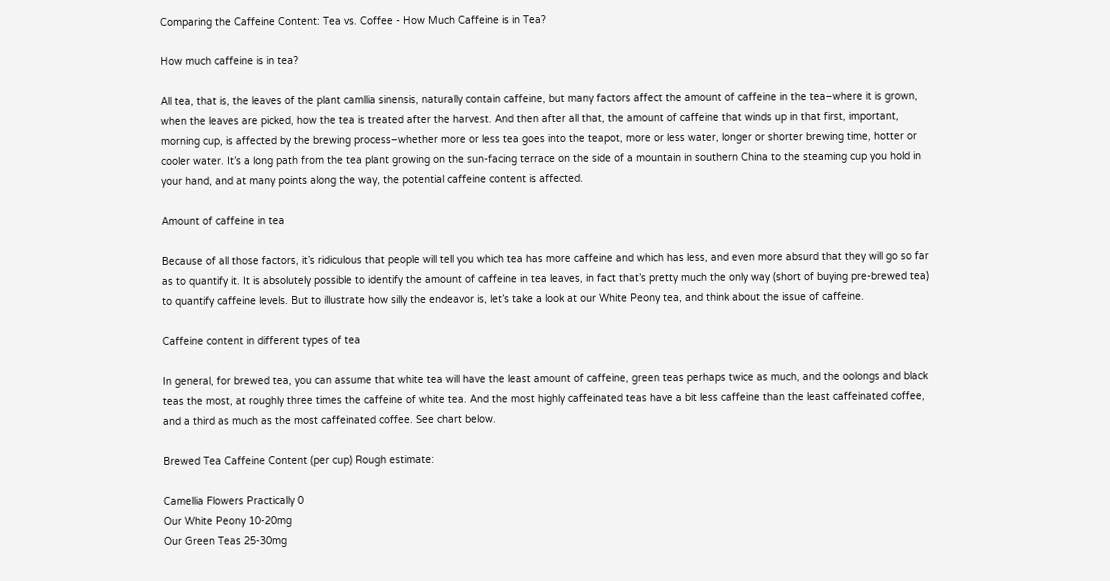Comparing the Caffeine Content: Tea vs. Coffee - How Much Caffeine is in Tea?

How much caffeine is in tea?

All tea, that is, the leaves of the plant camllia sinensis, naturally contain caffeine, but many factors affect the amount of caffeine in the tea–where it is grown, when the leaves are picked, how the tea is treated after the harvest. And then after all that, the amount of caffeine that winds up in that first, important, morning cup, is affected by the brewing process–whether more or less tea goes into the teapot, more or less water, longer or shorter brewing time, hotter or cooler water. It’s a long path from the tea plant growing on the sun-facing terrace on the side of a mountain in southern China to the steaming cup you hold in your hand, and at many points along the way, the potential caffeine content is affected.

Amount of caffeine in tea

Because of all those factors, it’s ridiculous that people will tell you which tea has more caffeine and which has less, and even more absurd that they will go so far as to quantify it. It is absolutely possible to identify the amount of caffeine in tea leaves, in fact that’s pretty much the only way (short of buying pre-brewed tea) to quantify caffeine levels. But to illustrate how silly the endeavor is, let’s take a look at our White Peony tea, and think about the issue of caffeine.

Caffeine content in different types of tea

In general, for brewed tea, you can assume that white tea will have the least amount of caffeine, green teas perhaps twice as much, and the oolongs and black teas the most, at roughly three times the caffeine of white tea. And the most highly caffeinated teas have a bit less caffeine than the least caffeinated coffee, and a third as much as the most caffeinated coffee. See chart below.

Brewed Tea Caffeine Content (per cup) Rough estimate:

Camellia Flowers Practically 0
Our White Peony 10-20mg
Our Green Teas 25-30mg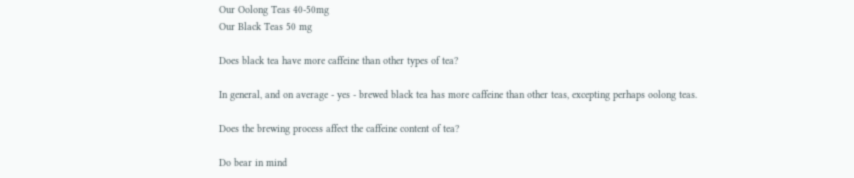Our Oolong Teas 40-50mg
Our Black Teas 50 mg

Does black tea have more caffeine than other types of tea?

In general, and on average - yes - brewed black tea has more caffeine than other teas, excepting perhaps oolong teas.

Does the brewing process affect the caffeine content of tea?

Do bear in mind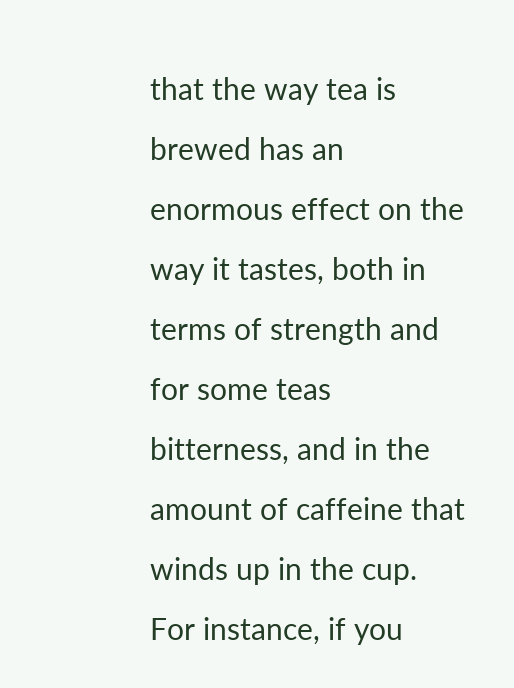that the way tea is brewed has an enormous effect on the way it tastes, both in terms of strength and for some teas bitterness, and in the amount of caffeine that winds up in the cup. For instance, if you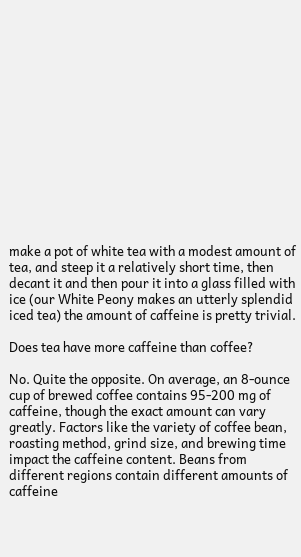make a pot of white tea with a modest amount of tea, and steep it a relatively short time, then decant it and then pour it into a glass filled with ice (our White Peony makes an utterly splendid iced tea) the amount of caffeine is pretty trivial.

Does tea have more caffeine than coffee?

No. Quite the opposite. On average, an 8-ounce cup of brewed coffee contains 95-200 mg of caffeine, though the exact amount can vary greatly. Factors like the variety of coffee bean, roasting method, grind size, and brewing time impact the caffeine content. Beans from different regions contain different amounts of caffeine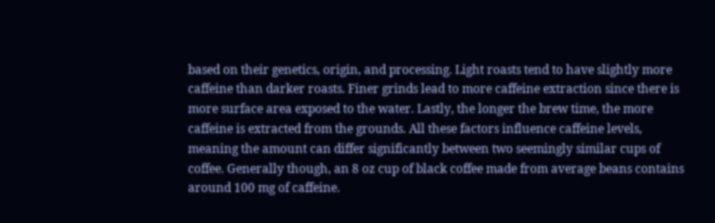based on their genetics, origin, and processing. Light roasts tend to have slightly more caffeine than darker roasts. Finer grinds lead to more caffeine extraction since there is more surface area exposed to the water. Lastly, the longer the brew time, the more caffeine is extracted from the grounds. All these factors influence caffeine levels, meaning the amount can differ significantly between two seemingly similar cups of coffee. Generally though, an 8 oz cup of black coffee made from average beans contains around 100 mg of caffeine.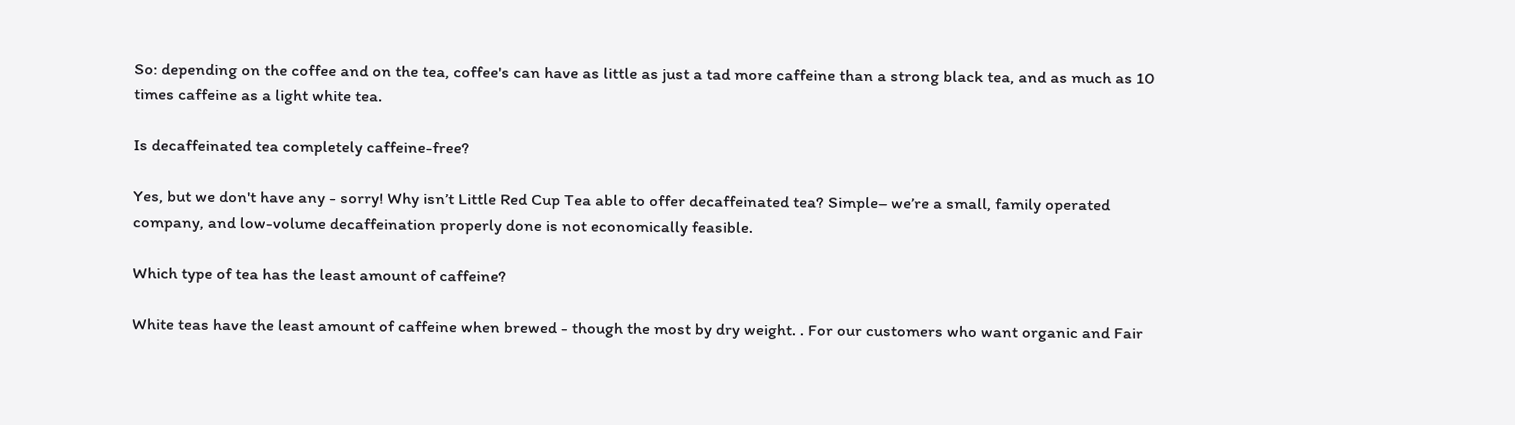So: depending on the coffee and on the tea, coffee's can have as little as just a tad more caffeine than a strong black tea, and as much as 10 times caffeine as a light white tea.

Is decaffeinated tea completely caffeine-free?

Yes, but we don't have any - sorry! Why isn’t Little Red Cup Tea able to offer decaffeinated tea? Simple– we’re a small, family operated company, and low-volume decaffeination properly done is not economically feasible.

Which type of tea has the least amount of caffeine?

White teas have the least amount of caffeine when brewed - though the most by dry weight. . For our customers who want organic and Fair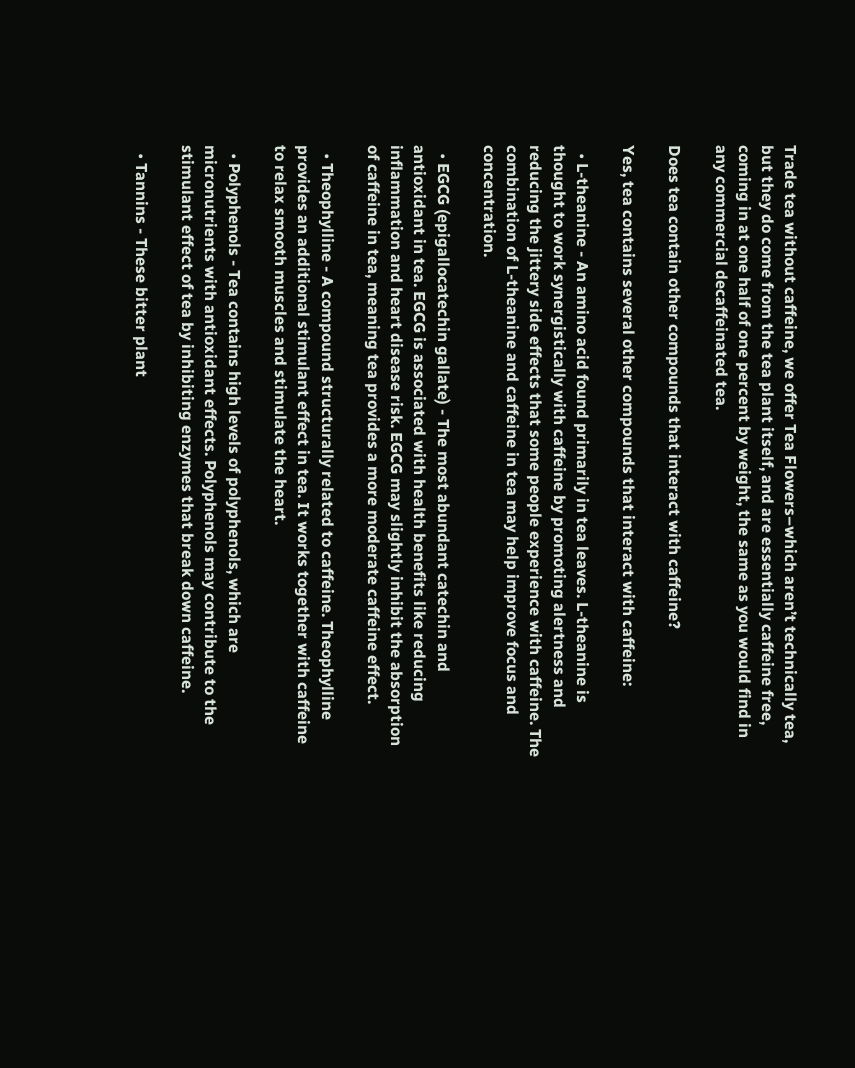Trade tea without caffeine, we offer Tea Flowers–which aren’t technically tea, but they do come from the tea plant itself, and are essentially caffeine free, coming in at one half of one percent by weight, the same as you would find in any commercial decaffeinated tea.

Does tea contain other compounds that interact with caffeine?

Yes, tea contains several other compounds that interact with caffeine:

  • L-theanine - An amino acid found primarily in tea leaves. L-theanine is thought to work synergistically with caffeine by promoting alertness and reducing the jittery side effects that some people experience with caffeine. The combination of L-theanine and caffeine in tea may help improve focus and concentration.

  • EGCG (epigallocatechin gallate) - The most abundant catechin and antioxidant in tea. EGCG is associated with health benefits like reducing inflammation and heart disease risk. EGCG may slightly inhibit the absorption of caffeine in tea, meaning tea provides a more moderate caffeine effect.

  • Theophylline - A compound structurally related to caffeine. Theophylline provides an additional stimulant effect in tea. It works together with caffeine to relax smooth muscles and stimulate the heart.

  • Polyphenols - Tea contains high levels of polyphenols, which are micronutrients with antioxidant effects. Polyphenols may contribute to the stimulant effect of tea by inhibiting enzymes that break down caffeine.

  • Tannins - These bitter plant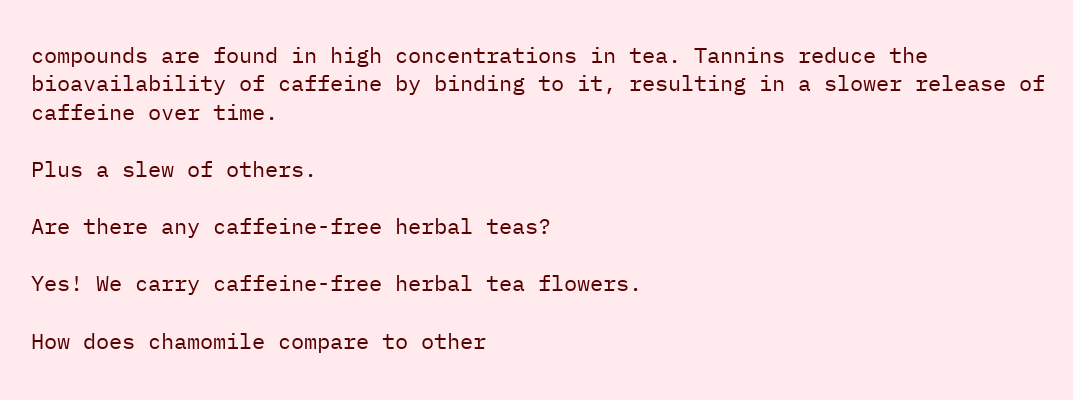compounds are found in high concentrations in tea. Tannins reduce the bioavailability of caffeine by binding to it, resulting in a slower release of caffeine over time.

Plus a slew of others.

Are there any caffeine-free herbal teas?

Yes! We carry caffeine-free herbal tea flowers.

How does chamomile compare to other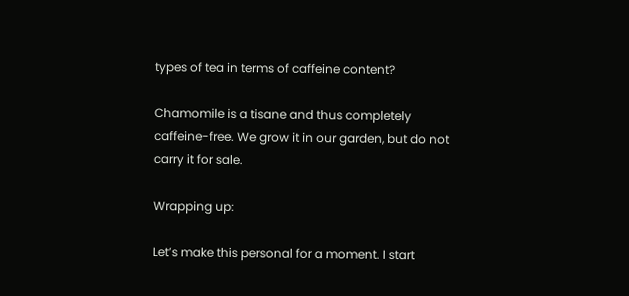types of tea in terms of caffeine content?

Chamomile is a tisane and thus completely caffeine-free. We grow it in our garden, but do not carry it for sale.

Wrapping up:

Let’s make this personal for a moment. I start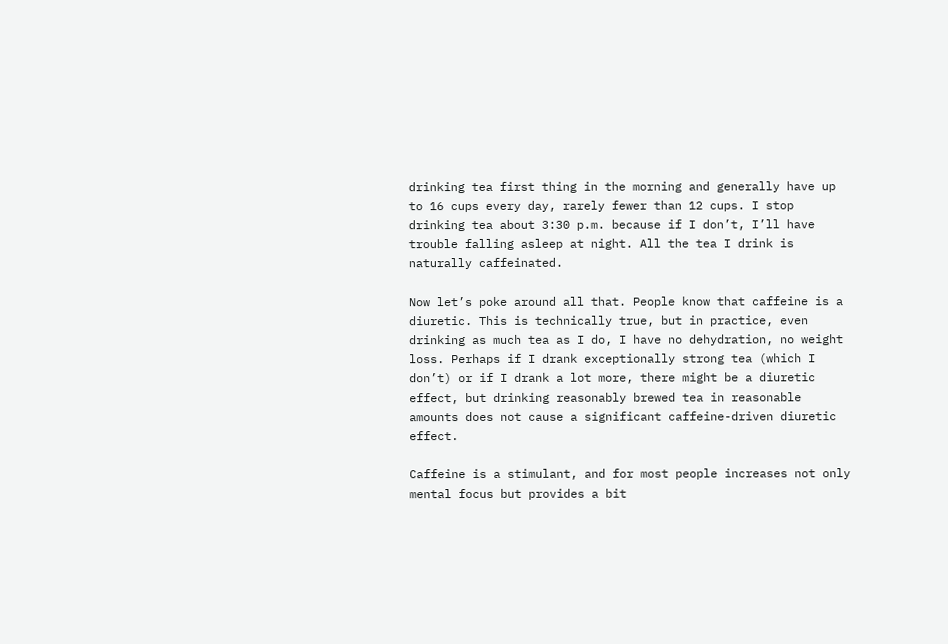drinking tea first thing in the morning and generally have up to 16 cups every day, rarely fewer than 12 cups. I stop drinking tea about 3:30 p.m. because if I don’t, I’ll have trouble falling asleep at night. All the tea I drink is naturally caffeinated.

Now let’s poke around all that. People know that caffeine is a diuretic. This is technically true, but in practice, even drinking as much tea as I do, I have no dehydration, no weight loss. Perhaps if I drank exceptionally strong tea (which I don’t) or if I drank a lot more, there might be a diuretic effect, but drinking reasonably brewed tea in reasonable amounts does not cause a significant caffeine-driven diuretic effect.

Caffeine is a stimulant, and for most people increases not only mental focus but provides a bit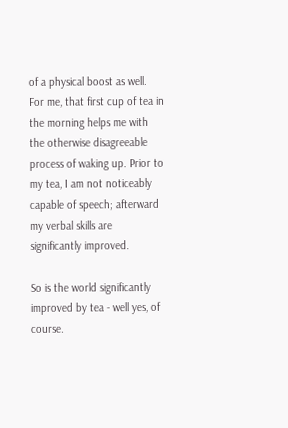of a physical boost as well. For me, that first cup of tea in the morning helps me with the otherwise disagreeable process of waking up. Prior to my tea, I am not noticeably capable of speech; afterward my verbal skills are significantly improved.

So is the world significantly improved by tea - well yes, of course.